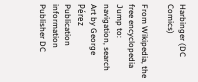Harbinger (DC Comics)

From Wikipedia, the free encyclopedia
Jump to: navigation, search
Art by George Pérez
Publication information
Publisher DC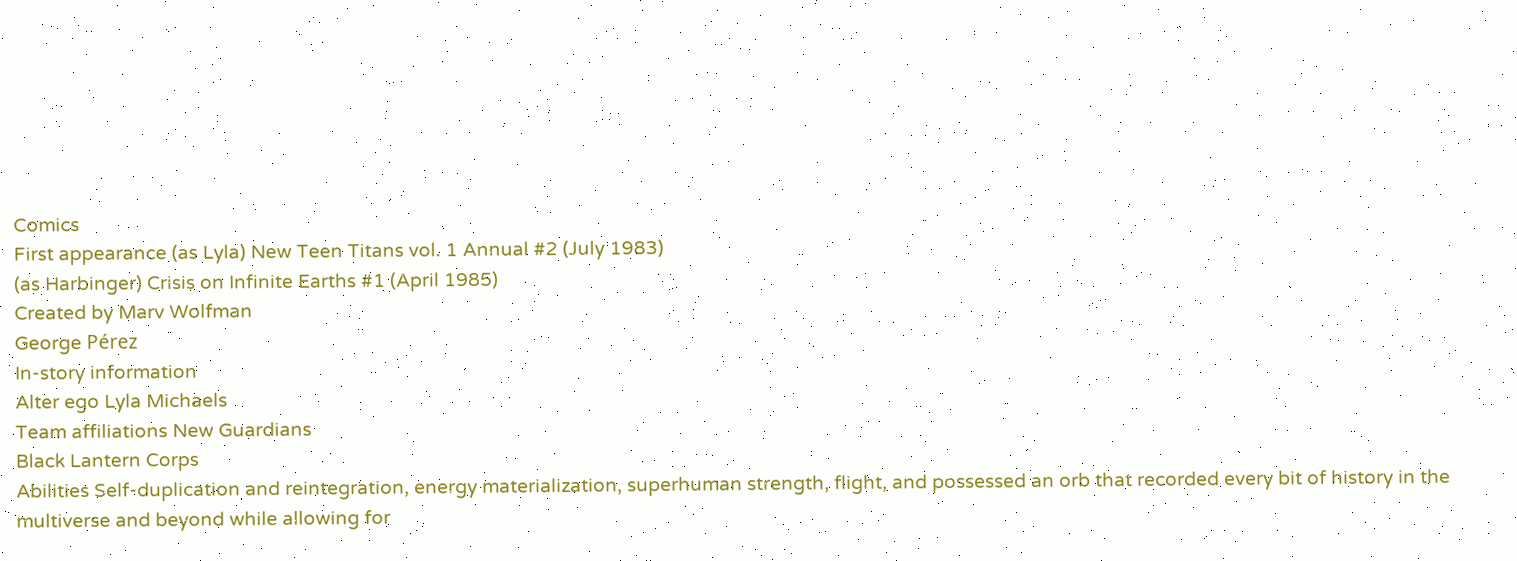Comics
First appearance (as Lyla) New Teen Titans vol. 1 Annual #2 (July 1983)
(as Harbinger) Crisis on Infinite Earths #1 (April 1985)
Created by Marv Wolfman
George Pérez
In-story information
Alter ego Lyla Michaels
Team affiliations New Guardians
Black Lantern Corps
Abilities Self-duplication and reintegration, energy materialization, superhuman strength, flight, and possessed an orb that recorded every bit of history in the multiverse and beyond while allowing for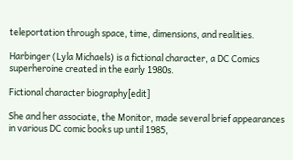teleportation through space, time, dimensions, and realities.

Harbinger (Lyla Michaels) is a fictional character, a DC Comics superheroine created in the early 1980s.

Fictional character biography[edit]

She and her associate, the Monitor, made several brief appearances in various DC comic books up until 1985,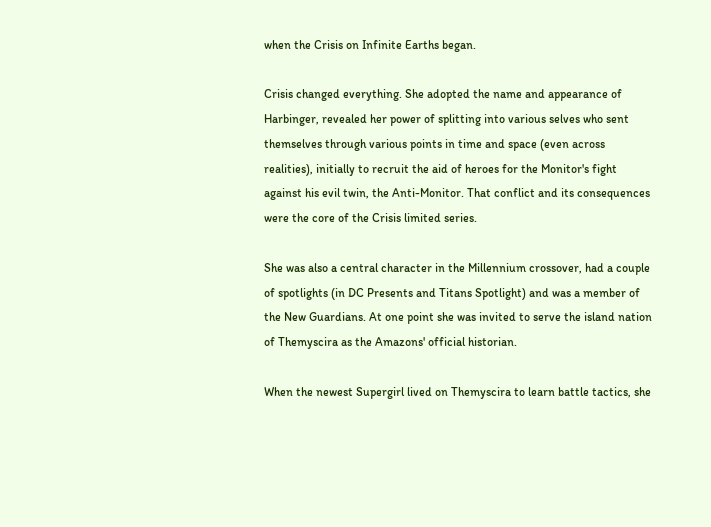when the Crisis on Infinite Earths began.

Crisis changed everything. She adopted the name and appearance of Harbinger, revealed her power of splitting into various selves who sent themselves through various points in time and space (even across realities), initially to recruit the aid of heroes for the Monitor's fight against his evil twin, the Anti-Monitor. That conflict and its consequences were the core of the Crisis limited series.

She was also a central character in the Millennium crossover, had a couple of spotlights (in DC Presents and Titans Spotlight) and was a member of the New Guardians. At one point she was invited to serve the island nation of Themyscira as the Amazons' official historian.

When the newest Supergirl lived on Themyscira to learn battle tactics, she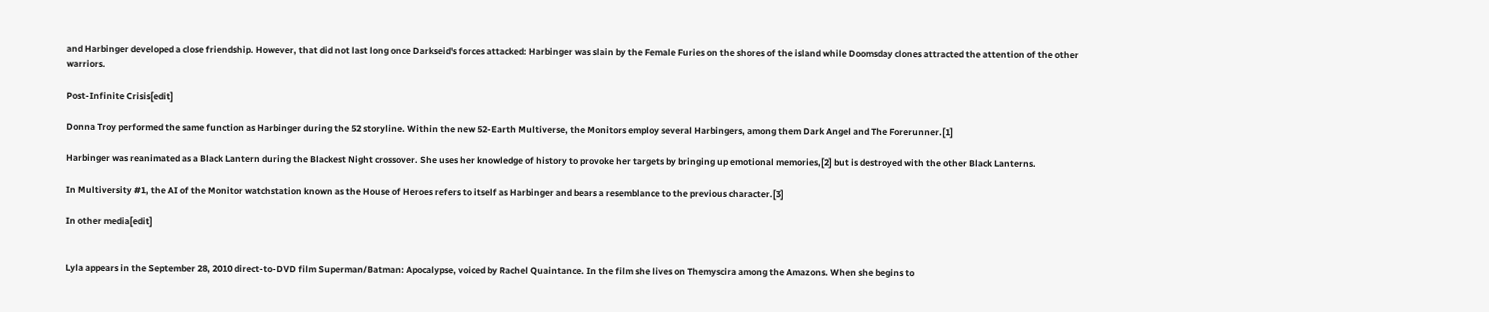and Harbinger developed a close friendship. However, that did not last long once Darkseid's forces attacked: Harbinger was slain by the Female Furies on the shores of the island while Doomsday clones attracted the attention of the other warriors.

Post-Infinite Crisis[edit]

Donna Troy performed the same function as Harbinger during the 52 storyline. Within the new 52-Earth Multiverse, the Monitors employ several Harbingers, among them Dark Angel and The Forerunner.[1]

Harbinger was reanimated as a Black Lantern during the Blackest Night crossover. She uses her knowledge of history to provoke her targets by bringing up emotional memories,[2] but is destroyed with the other Black Lanterns.

In Multiversity #1, the AI of the Monitor watchstation known as the House of Heroes refers to itself as Harbinger and bears a resemblance to the previous character.[3]

In other media[edit]


Lyla appears in the September 28, 2010 direct-to-DVD film Superman/Batman: Apocalypse, voiced by Rachel Quaintance. In the film she lives on Themyscira among the Amazons. When she begins to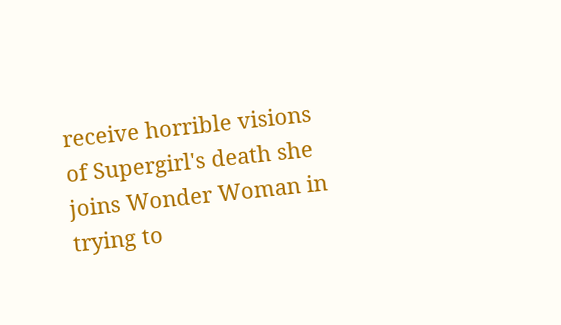receive horrible visions of Supergirl's death she joins Wonder Woman in trying to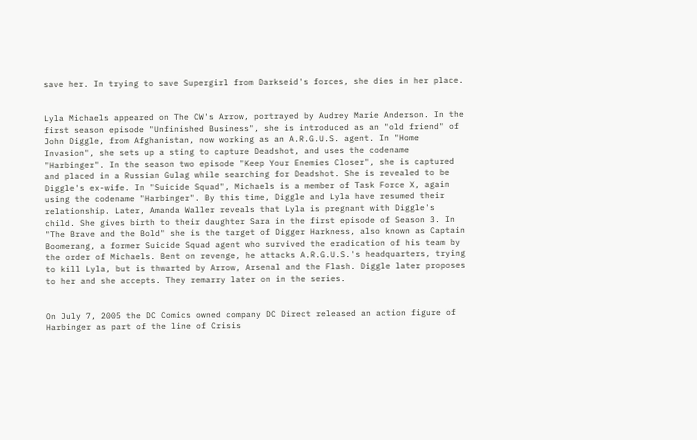save her. In trying to save Supergirl from Darkseid's forces, she dies in her place.


Lyla Michaels appeared on The CW's Arrow, portrayed by Audrey Marie Anderson. In the first season episode "Unfinished Business", she is introduced as an "old friend" of John Diggle, from Afghanistan, now working as an A.R.G.U.S. agent. In "Home Invasion", she sets up a sting to capture Deadshot, and uses the codename "Harbinger". In the season two episode "Keep Your Enemies Closer", she is captured and placed in a Russian Gulag while searching for Deadshot. She is revealed to be Diggle's ex-wife. In "Suicide Squad", Michaels is a member of Task Force X, again using the codename "Harbinger". By this time, Diggle and Lyla have resumed their relationship. Later, Amanda Waller reveals that Lyla is pregnant with Diggle's child. She gives birth to their daughter Sara in the first episode of Season 3. In "The Brave and the Bold" she is the target of Digger Harkness, also known as Captain Boomerang, a former Suicide Squad agent who survived the eradication of his team by the order of Michaels. Bent on revenge, he attacks A.R.G.U.S.'s headquarters, trying to kill Lyla, but is thwarted by Arrow, Arsenal and the Flash. Diggle later proposes to her and she accepts. They remarry later on in the series.


On July 7, 2005 the DC Comics owned company DC Direct released an action figure of Harbinger as part of the line of Crisis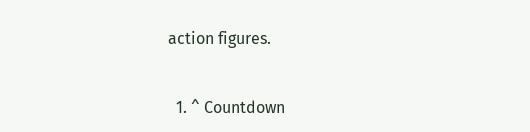action figures.


  1. ^ Countdown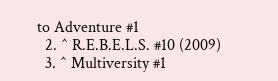to Adventure #1
  2. ^ R.E.B.E.L.S. #10 (2009)
  3. ^ Multiversity #1